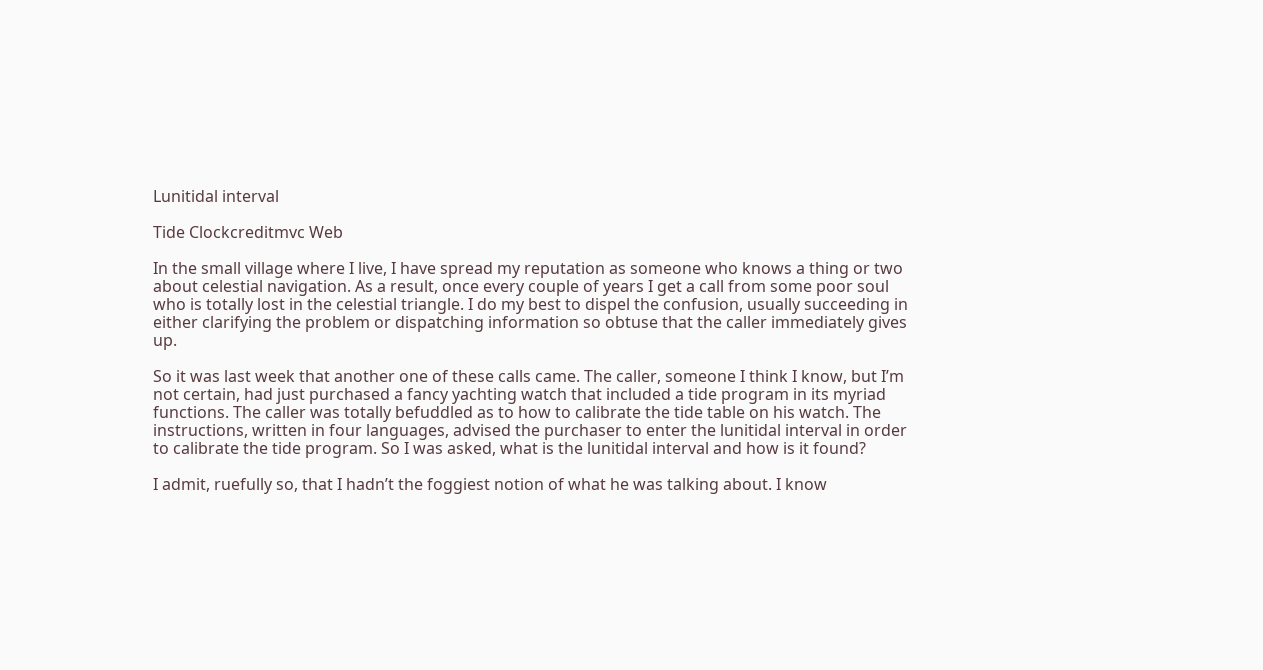Lunitidal interval

Tide Clockcreditmvc Web

In the small village where I live, I have spread my reputation as someone who knows a thing or two about celestial navigation. As a result, once every couple of years I get a call from some poor soul who is totally lost in the celestial triangle. I do my best to dispel the confusion, usually succeeding in either clarifying the problem or dispatching information so obtuse that the caller immediately gives up.

So it was last week that another one of these calls came. The caller, someone I think I know, but I’m not certain, had just purchased a fancy yachting watch that included a tide program in its myriad functions. The caller was totally befuddled as to how to calibrate the tide table on his watch. The instructions, written in four languages, advised the purchaser to enter the lunitidal interval in order to calibrate the tide program. So I was asked, what is the lunitidal interval and how is it found?

I admit, ruefully so, that I hadn’t the foggiest notion of what he was talking about. I know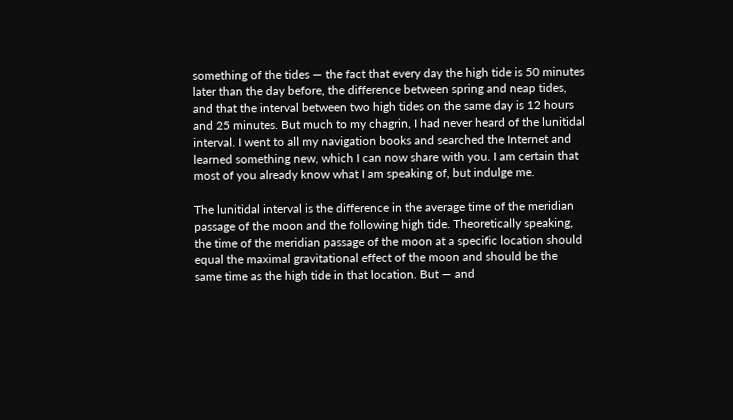something of the tides — the fact that every day the high tide is 50 minutes later than the day before, the difference between spring and neap tides, and that the interval between two high tides on the same day is 12 hours and 25 minutes. But much to my chagrin, I had never heard of the lunitidal interval. I went to all my navigation books and searched the Internet and learned something new, which I can now share with you. I am certain that most of you already know what I am speaking of, but indulge me.

The lunitidal interval is the difference in the average time of the meridian passage of the moon and the following high tide. Theoretically speaking, the time of the meridian passage of the moon at a specific location should equal the maximal gravitational effect of the moon and should be the same time as the high tide in that location. But — and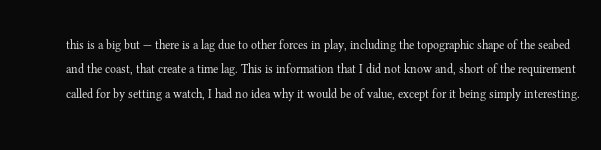this is a big but — there is a lag due to other forces in play, including the topographic shape of the seabed and the coast, that create a time lag. This is information that I did not know and, short of the requirement called for by setting a watch, I had no idea why it would be of value, except for it being simply interesting.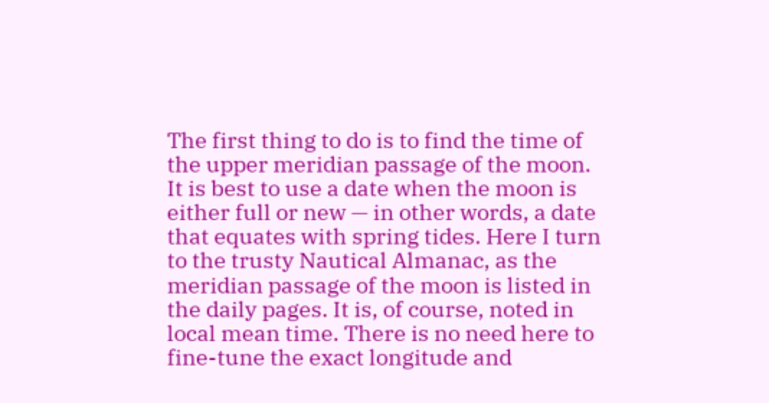The first thing to do is to find the time of the upper meridian passage of the moon. It is best to use a date when the moon is either full or new — in other words, a date that equates with spring tides. Here I turn to the trusty Nautical Almanac, as the meridian passage of the moon is listed in the daily pages. It is, of course, noted in local mean time. There is no need here to fine-tune the exact longitude and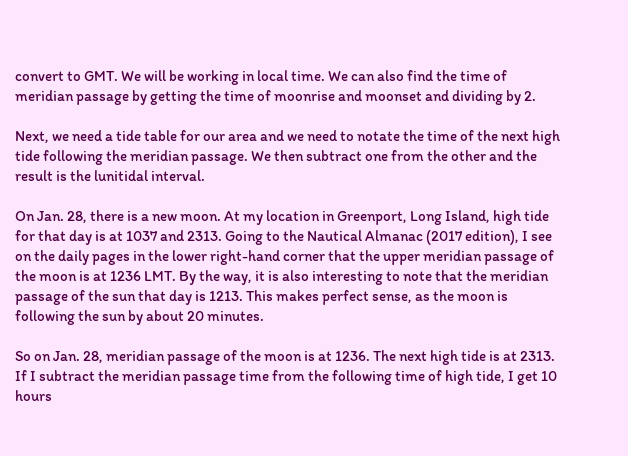convert to GMT. We will be working in local time. We can also find the time of meridian passage by getting the time of moonrise and moonset and dividing by 2.

Next, we need a tide table for our area and we need to notate the time of the next high tide following the meridian passage. We then subtract one from the other and the result is the lunitidal interval.

On Jan. 28, there is a new moon. At my location in Greenport, Long Island, high tide for that day is at 1037 and 2313. Going to the Nautical Almanac (2017 edition), I see on the daily pages in the lower right-hand corner that the upper meridian passage of the moon is at 1236 LMT. By the way, it is also interesting to note that the meridian passage of the sun that day is 1213. This makes perfect sense, as the moon is following the sun by about 20 minutes.

So on Jan. 28, meridian passage of the moon is at 1236. The next high tide is at 2313. If I subtract the meridian passage time from the following time of high tide, I get 10 hours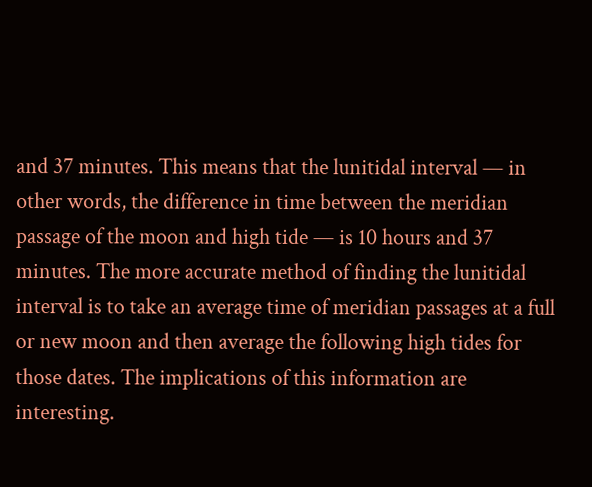and 37 minutes. This means that the lunitidal interval — in other words, the difference in time between the meridian passage of the moon and high tide — is 10 hours and 37 minutes. The more accurate method of finding the lunitidal interval is to take an average time of meridian passages at a full or new moon and then average the following high tides for those dates. The implications of this information are interesting.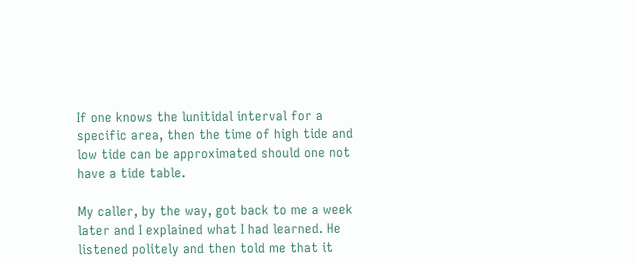If one knows the lunitidal interval for a specific area, then the time of high tide and low tide can be approximated should one not have a tide table.

My caller, by the way, got back to me a week later and I explained what I had learned. He listened politely and then told me that it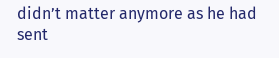didn’t matter anymore as he had sent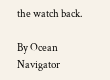the watch back.

By Ocean Navigator